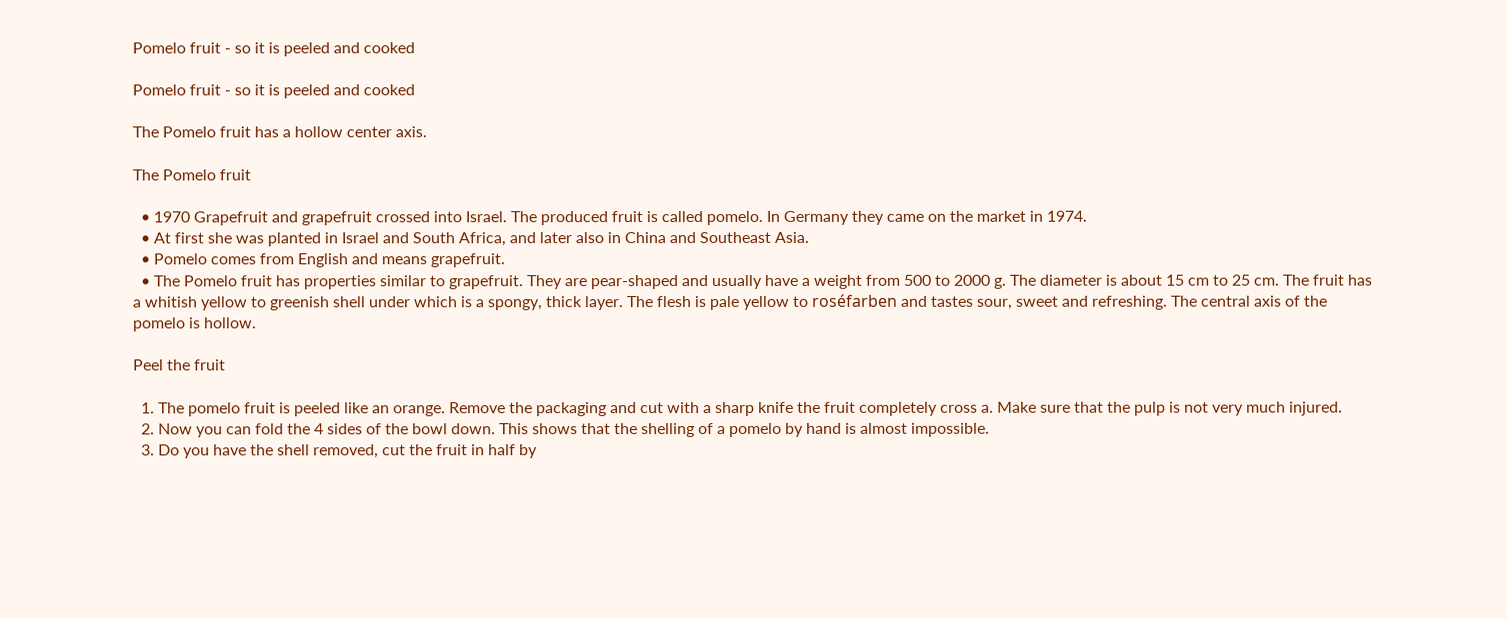Pomelo fruit - so it is peeled and cooked

Pomelo fruit - so it is peeled and cooked

The Pomelo fruit has a hollow center axis.

The Pomelo fruit

  • 1970 Grapefruit and grapefruit crossed into Israel. The produced fruit is called pomelo. In Germany they came on the market in 1974.
  • At first she was planted in Israel and South Africa, and later also in China and Southeast Asia.
  • Pomelo comes from English and means grapefruit.
  • The Pomelo fruit has properties similar to grapefruit. They are pear-shaped and usually have a weight from 500 to 2000 g. The diameter is about 15 cm to 25 cm. The fruit has a whitish yellow to greenish shell under which is a spongy, thick layer. The flesh is pale yellow to roséfarben and tastes sour, sweet and refreshing. The central axis of the pomelo is hollow.

Peel the fruit

  1. The pomelo fruit is peeled like an orange. Remove the packaging and cut with a sharp knife the fruit completely cross a. Make sure that the pulp is not very much injured.
  2. Now you can fold the 4 sides of the bowl down. This shows that the shelling of a pomelo by hand is almost impossible.
  3. Do you have the shell removed, cut the fruit in half by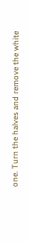one. Turn the halves and remove the white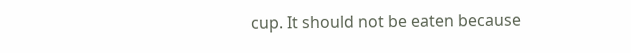cup. It should not be eaten because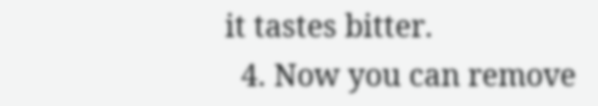it tastes bitter.
  4. Now you can remove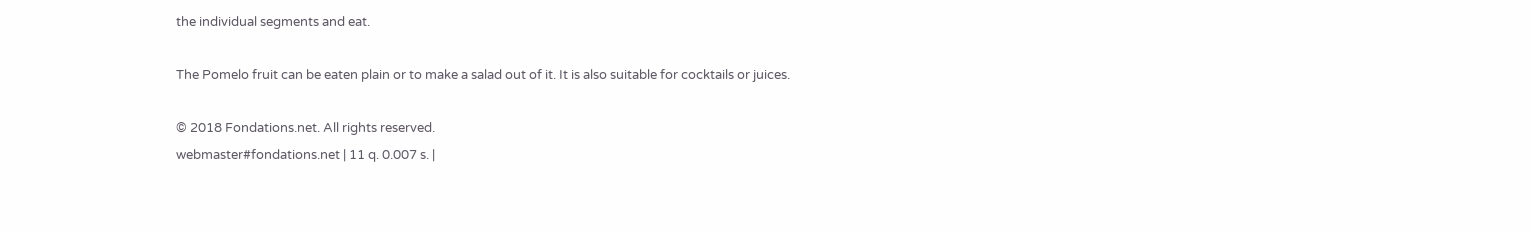the individual segments and eat.

The Pomelo fruit can be eaten plain or to make a salad out of it. It is also suitable for cocktails or juices.

© 2018 Fondations.net. All rights reserved.
webmaster#fondations.net | 11 q. 0.007 s. |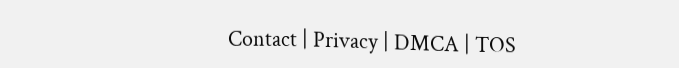Contact | Privacy | DMCA | TOS